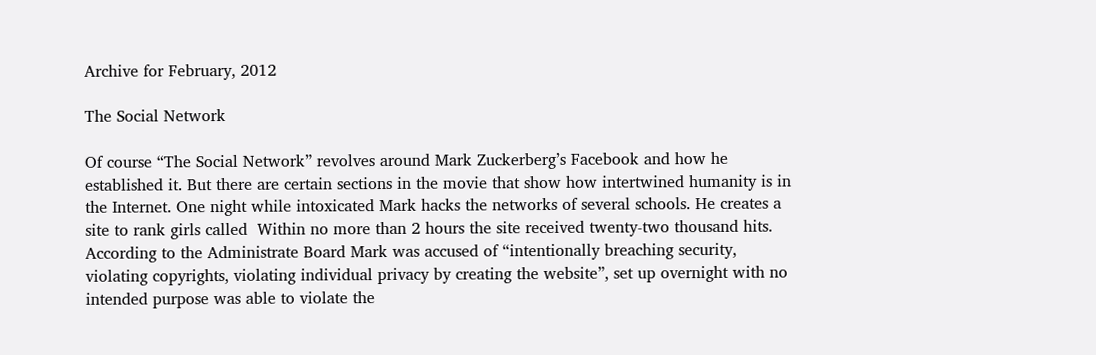Archive for February, 2012

The Social Network

Of course “The Social Network” revolves around Mark Zuckerberg’s Facebook and how he established it. But there are certain sections in the movie that show how intertwined humanity is in the Internet. One night while intoxicated Mark hacks the networks of several schools. He creates a site to rank girls called  Within no more than 2 hours the site received twenty-two thousand hits. According to the Administrate Board Mark was accused of “intentionally breaching security, violating copyrights, violating individual privacy by creating the website”, set up overnight with no intended purpose was able to violate the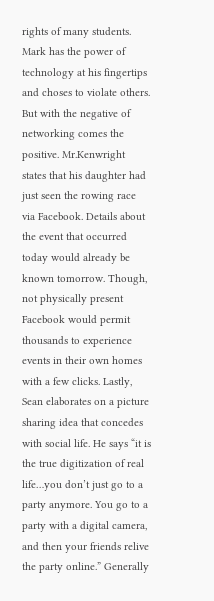rights of many students. Mark has the power of technology at his fingertips and choses to violate others.
But with the negative of networking comes the positive. Mr.Kenwright states that his daughter had just seen the rowing race via Facebook. Details about the event that occurred today would already be known tomorrow. Though, not physically present Facebook would permit thousands to experience events in their own homes with a few clicks. Lastly, Sean elaborates on a picture sharing idea that concedes with social life. He says “it is the true digitization of real life…you don’t just go to a party anymore. You go to a party with a digital camera, and then your friends relive the party online.” Generally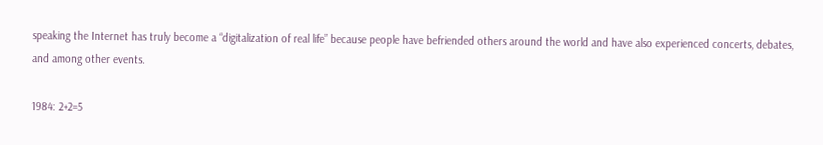speaking the Internet has truly become a “digitalization of real life” because people have befriended others around the world and have also experienced concerts, debates, and among other events.

1984: 2+2=5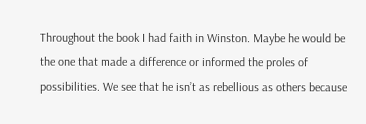Throughout the book I had faith in Winston. Maybe he would be the one that made a difference or informed the proles of possibilities. We see that he isn’t as rebellious as others because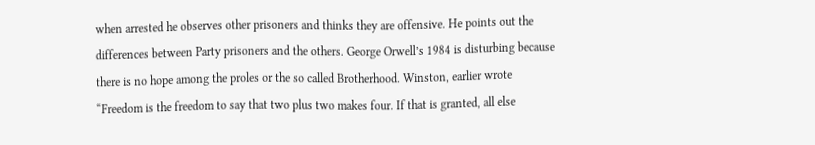when arrested he observes other prisoners and thinks they are offensive. He points out the differences between Party prisoners and the others. George Orwell’s 1984 is disturbing because there is no hope among the proles or the so called Brotherhood. Winston, earlier wrote “Freedom is the freedom to say that two plus two makes four. If that is granted, all else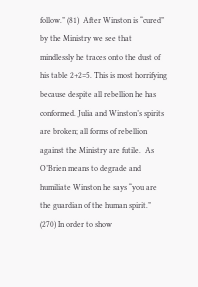follow.” (81)  After Winston is “cured” by the Ministry we see that mindlessly he traces onto the dust of his table 2+2=5. This is most horrifying because despite all rebellion he has conformed. Julia and Winston’s spirits are broken; all forms of rebellion against the Ministry are futile.  As O’Brien means to degrade and humiliate Winston he says “you are the guardian of the human spirit.” (270) In order to show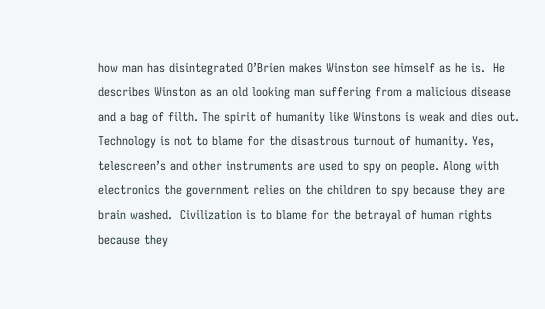how man has disintegrated O’Brien makes Winston see himself as he is.  He describes Winston as an old looking man suffering from a malicious disease and a bag of filth. The spirit of humanity like Winstons is weak and dies out. Technology is not to blame for the disastrous turnout of humanity. Yes, telescreen’s and other instruments are used to spy on people. Along with electronics the government relies on the children to spy because they are brain washed.  Civilization is to blame for the betrayal of human rights because they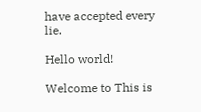have accepted every lie.

Hello world!

Welcome to This is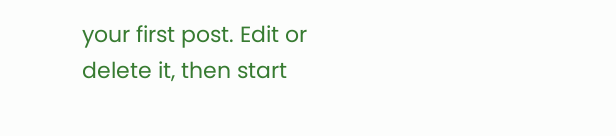your first post. Edit or delete it, then start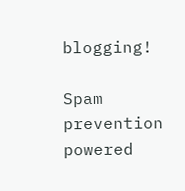blogging!

Spam prevention powered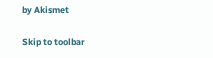by Akismet

Skip to toolbar